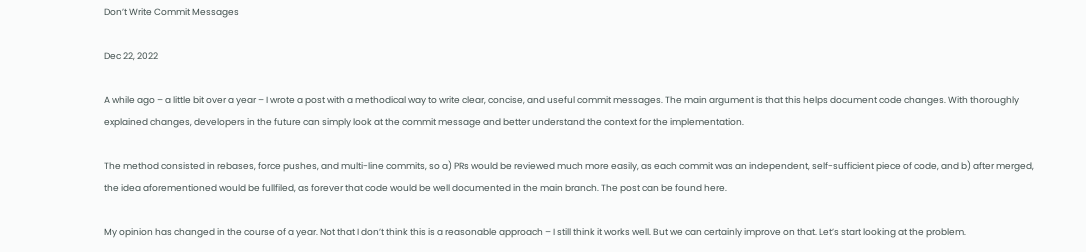Don’t Write Commit Messages

Dec 22, 2022

A while ago – a little bit over a year – I wrote a post with a methodical way to write clear, concise, and useful commit messages. The main argument is that this helps document code changes. With thoroughly explained changes, developers in the future can simply look at the commit message and better understand the context for the implementation.

The method consisted in rebases, force pushes, and multi-line commits, so a) PRs would be reviewed much more easily, as each commit was an independent, self-sufficient piece of code, and b) after merged, the idea aforementioned would be fullfiled, as forever that code would be well documented in the main branch. The post can be found here.

My opinion has changed in the course of a year. Not that I don’t think this is a reasonable approach – I still think it works well. But we can certainly improve on that. Let’s start looking at the problem.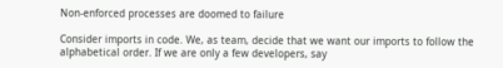Non-enforced processes are doomed to failure

Consider imports in code. We, as team, decide that we want our imports to follow the alphabetical order. If we are only a few developers, say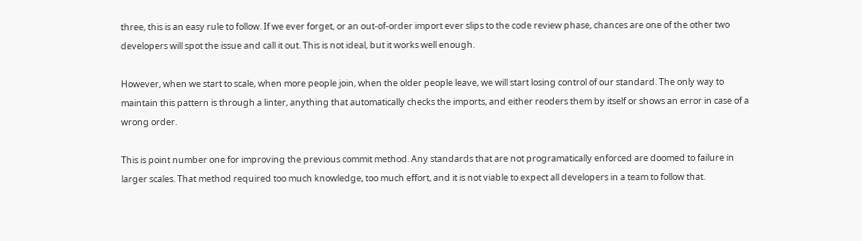three, this is an easy rule to follow. If we ever forget, or an out-of-order import ever slips to the code review phase, chances are one of the other two developers will spot the issue and call it out. This is not ideal, but it works well enough.

However, when we start to scale, when more people join, when the older people leave, we will start losing control of our standard. The only way to maintain this pattern is through a linter, anything that automatically checks the imports, and either reoders them by itself or shows an error in case of a wrong order.

This is point number one for improving the previous commit method. Any standards that are not programatically enforced are doomed to failure in larger scales. That method required too much knowledge, too much effort, and it is not viable to expect all developers in a team to follow that.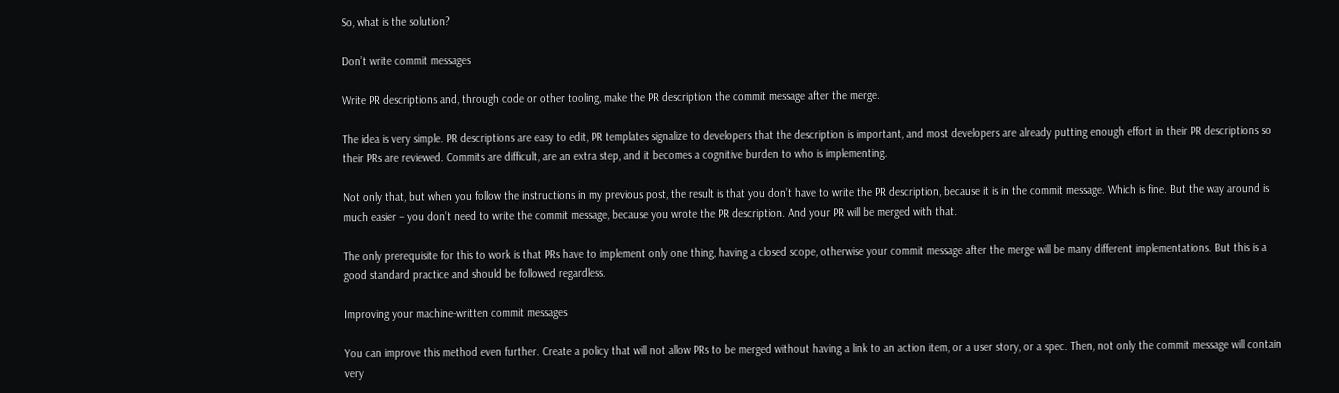So, what is the solution?

Don’t write commit messages

Write PR descriptions and, through code or other tooling, make the PR description the commit message after the merge.

The idea is very simple. PR descriptions are easy to edit, PR templates signalize to developers that the description is important, and most developers are already putting enough effort in their PR descriptions so their PRs are reviewed. Commits are difficult, are an extra step, and it becomes a cognitive burden to who is implementing.

Not only that, but when you follow the instructions in my previous post, the result is that you don’t have to write the PR description, because it is in the commit message. Which is fine. But the way around is much easier – you don’t need to write the commit message, because you wrote the PR description. And your PR will be merged with that.

The only prerequisite for this to work is that PRs have to implement only one thing, having a closed scope, otherwise your commit message after the merge will be many different implementations. But this is a good standard practice and should be followed regardless.

Improving your machine-written commit messages

You can improve this method even further. Create a policy that will not allow PRs to be merged without having a link to an action item, or a user story, or a spec. Then, not only the commit message will contain very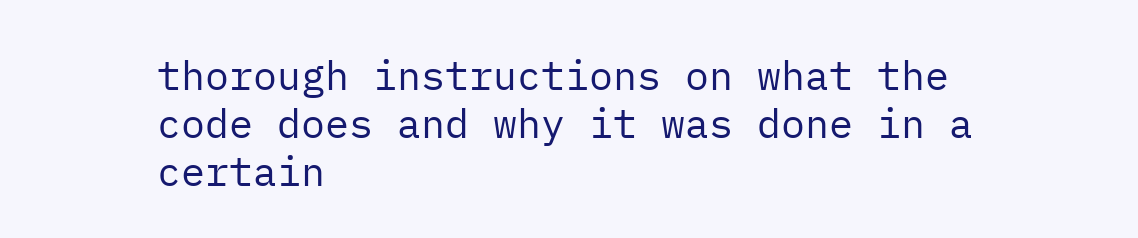thorough instructions on what the code does and why it was done in a certain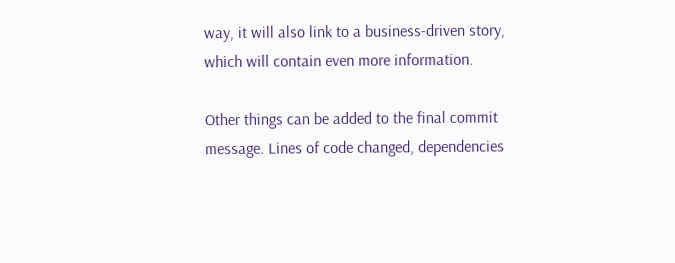way, it will also link to a business-driven story, which will contain even more information.

Other things can be added to the final commit message. Lines of code changed, dependencies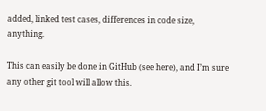added, linked test cases, differences in code size, anything.

This can easily be done in GitHub (see here), and I’m sure any other git tool will allow this.